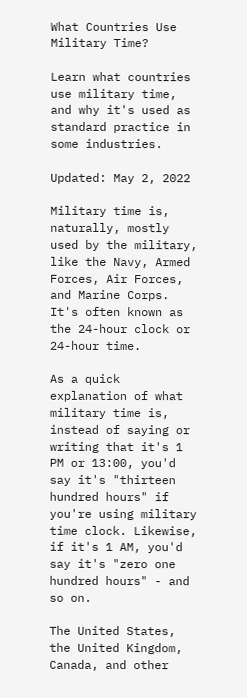What Countries Use Military Time?

Learn what countries use military time, and why it's used as standard practice in some industries.

Updated: May 2, 2022

Military time is, naturally, mostly used by the military, like the Navy, Armed Forces, Air Forces, and Marine Corps. It's often known as the 24-hour clock or 24-hour time.

As a quick explanation of what military time is, instead of saying or writing that it's 1 PM or 13:00, you'd say it's "thirteen hundred hours" if you're using military time clock. Likewise, if it's 1 AM, you'd say it's "zero one hundred hours" - and so on.

The United States, the United Kingdom, Canada, and other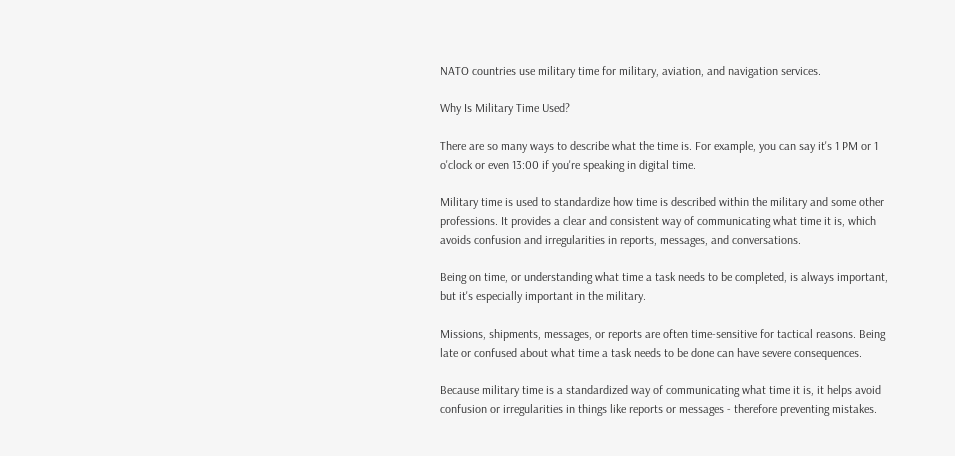NATO countries use military time for military, aviation, and navigation services.

Why Is Military Time Used?

There are so many ways to describe what the time is. For example, you can say it's 1 PM or 1 o'clock or even 13:00 if you're speaking in digital time.

Military time is used to standardize how time is described within the military and some other professions. It provides a clear and consistent way of communicating what time it is, which avoids confusion and irregularities in reports, messages, and conversations.

Being on time, or understanding what time a task needs to be completed, is always important, but it's especially important in the military.

Missions, shipments, messages, or reports are often time-sensitive for tactical reasons. Being late or confused about what time a task needs to be done can have severe consequences.

Because military time is a standardized way of communicating what time it is, it helps avoid confusion or irregularities in things like reports or messages - therefore preventing mistakes.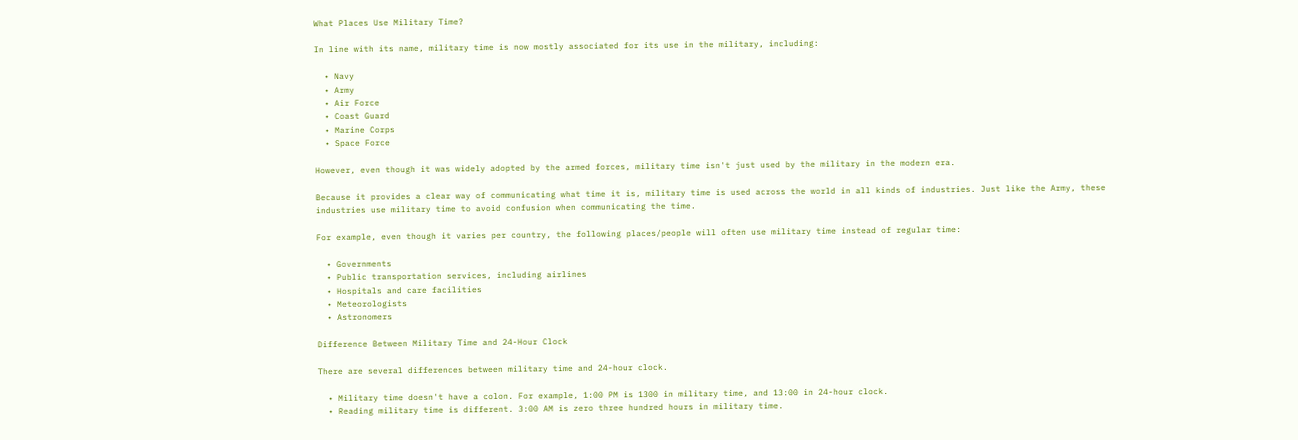What Places Use Military Time?

In line with its name, military time is now mostly associated for its use in the military, including:

  • Navy
  • Army
  • Air Force
  • Coast Guard
  • Marine Corps
  • Space Force

However, even though it was widely adopted by the armed forces, military time isn't just used by the military in the modern era.

Because it provides a clear way of communicating what time it is, military time is used across the world in all kinds of industries. Just like the Army, these industries use military time to avoid confusion when communicating the time.

For example, even though it varies per country, the following places/people will often use military time instead of regular time:

  • Governments
  • Public transportation services, including airlines
  • Hospitals and care facilities
  • Meteorologists
  • Astronomers

Difference Between Military Time and 24-Hour Clock

There are several differences between military time and 24-hour clock.

  • Military time doesn't have a colon. For example, 1:00 PM is 1300 in military time, and 13:00 in 24-hour clock.
  • Reading military time is different. 3:00 AM is zero three hundred hours in military time.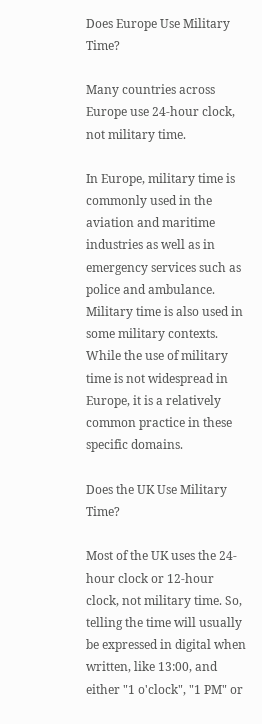Does Europe Use Military Time?

Many countries across Europe use 24-hour clock, not military time.

In Europe, military time is commonly used in the aviation and maritime industries as well as in emergency services such as police and ambulance. Military time is also used in some military contexts. While the use of military time is not widespread in Europe, it is a relatively common practice in these specific domains.

Does the UK Use Military Time?

Most of the UK uses the 24-hour clock or 12-hour clock, not military time. So, telling the time will usually be expressed in digital when written, like 13:00, and either "1 o'clock", "1 PM" or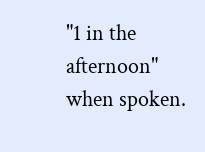"1 in the afternoon" when spoken.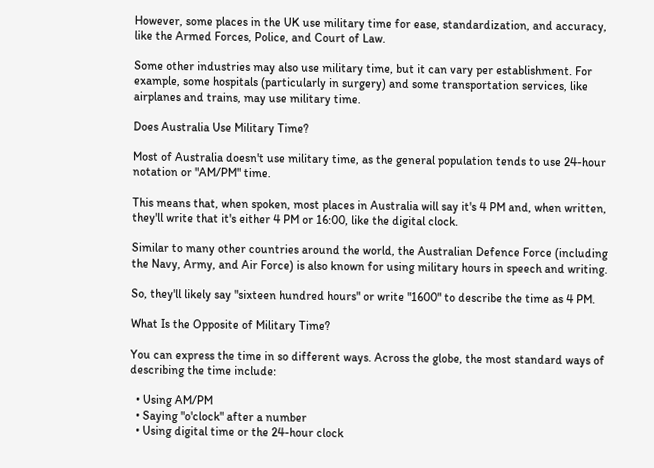However, some places in the UK use military time for ease, standardization, and accuracy, like the Armed Forces, Police, and Court of Law.

Some other industries may also use military time, but it can vary per establishment. For example, some hospitals (particularly in surgery) and some transportation services, like airplanes and trains, may use military time.

Does Australia Use Military Time?

Most of Australia doesn't use military time, as the general population tends to use 24-hour notation or "AM/PM" time.

This means that, when spoken, most places in Australia will say it's 4 PM and, when written, they'll write that it's either 4 PM or 16:00, like the digital clock.

Similar to many other countries around the world, the Australian Defence Force (including the Navy, Army, and Air Force) is also known for using military hours in speech and writing.

So, they'll likely say "sixteen hundred hours" or write "1600" to describe the time as 4 PM.

What Is the Opposite of Military Time?

You can express the time in so different ways. Across the globe, the most standard ways of describing the time include:

  • Using AM/PM
  • Saying "o'clock" after a number
  • Using digital time or the 24-hour clock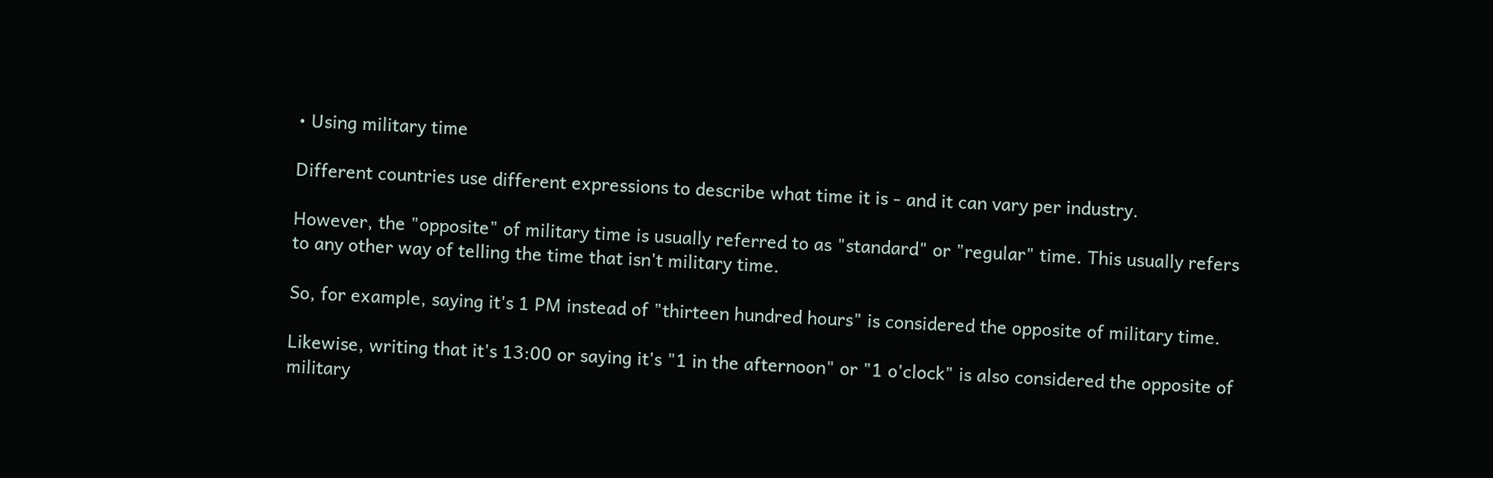• Using military time

Different countries use different expressions to describe what time it is - and it can vary per industry.

However, the "opposite" of military time is usually referred to as "standard" or "regular" time. This usually refers to any other way of telling the time that isn't military time.

So, for example, saying it's 1 PM instead of "thirteen hundred hours" is considered the opposite of military time.

Likewise, writing that it's 13:00 or saying it's "1 in the afternoon" or "1 o'clock" is also considered the opposite of military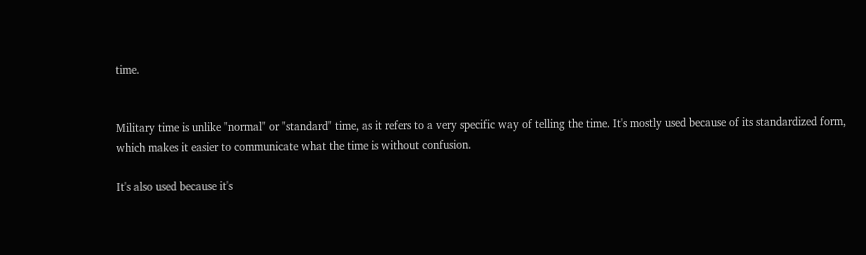time.


Military time is unlike "normal" or "standard" time, as it refers to a very specific way of telling the time. It's mostly used because of its standardized form, which makes it easier to communicate what the time is without confusion.

It's also used because it's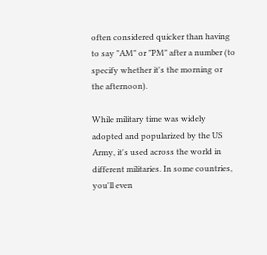often considered quicker than having to say "AM" or "PM" after a number (to specify whether it's the morning or the afternoon).

While military time was widely adopted and popularized by the US Army, it's used across the world in different militaries. In some countries, you'll even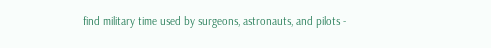find military time used by surgeons, astronauts, and pilots -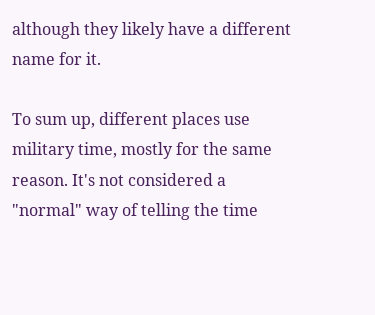although they likely have a different name for it.

To sum up, different places use military time, mostly for the same reason. It's not considered a "normal" way of telling the time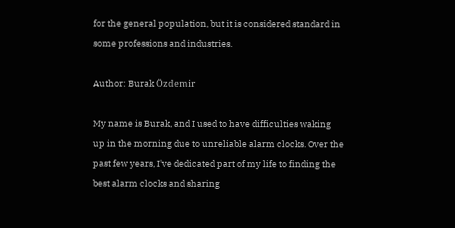for the general population, but it is considered standard in some professions and industries.

Author: Burak Özdemir

My name is Burak, and I used to have difficulties waking up in the morning due to unreliable alarm clocks. Over the past few years, I've dedicated part of my life to finding the best alarm clocks and sharing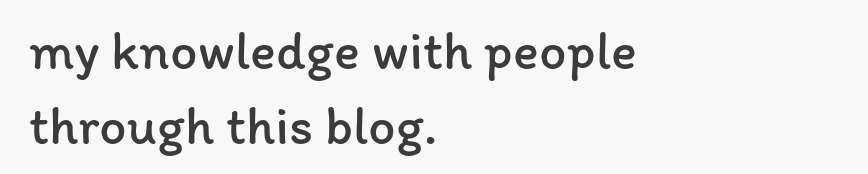my knowledge with people through this blog.